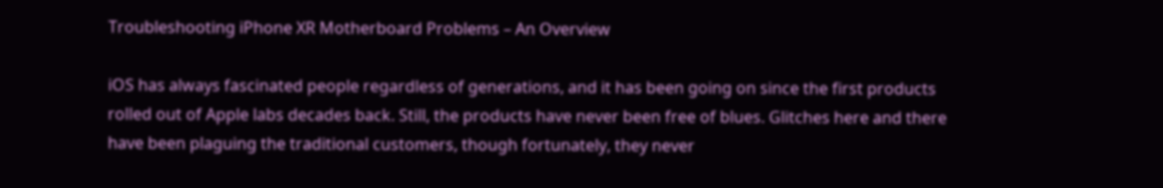Troubleshooting iPhone XR Motherboard Problems – An Overview

iOS has always fascinated people regardless of generations, and it has been going on since the first products rolled out of Apple labs decades back. Still, the products have never been free of blues. Glitches here and there have been plaguing the traditional customers, though fortunately, they never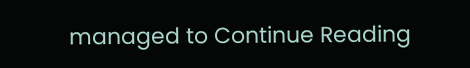managed to Continue Reading